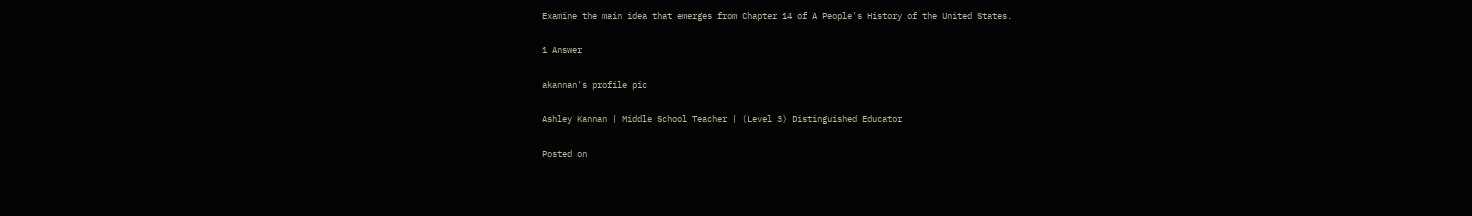Examine the main idea that emerges from Chapter 14 of A People's History of the United States.

1 Answer

akannan's profile pic

Ashley Kannan | Middle School Teacher | (Level 3) Distinguished Educator

Posted on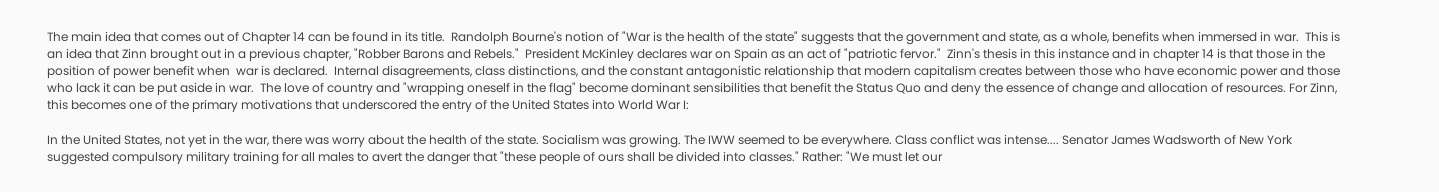The main idea that comes out of Chapter 14 can be found in its title.  Randolph Bourne's notion of "War is the health of the state" suggests that the government and state, as a whole, benefits when immersed in war.  This is an idea that Zinn brought out in a previous chapter, "Robber Barons and Rebels."  President McKinley declares war on Spain as an act of "patriotic fervor."  Zinn's thesis in this instance and in chapter 14 is that those in the position of power benefit when  war is declared.  Internal disagreements, class distinctions, and the constant antagonistic relationship that modern capitalism creates between those who have economic power and those who lack it can be put aside in war.  The love of country and "wrapping oneself in the flag" become dominant sensibilities that benefit the Status Quo and deny the essence of change and allocation of resources. For Zinn, this becomes one of the primary motivations that underscored the entry of the United States into World War I:

In the United States, not yet in the war, there was worry about the health of the state. Socialism was growing. The IWW seemed to be everywhere. Class conflict was intense.... Senator James Wadsworth of New York suggested compulsory military training for all males to avert the danger that "these people of ours shall be divided into classes." Rather: "We must let our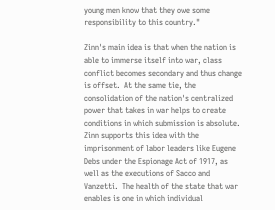young men know that they owe some responsibility to this country."

Zinn's main idea is that when the nation is able to immerse itself into war, class conflict becomes secondary and thus change is offset.  At the same tie, the consolidation of the nation's centralized power that takes in war helps to create conditions in which submission is absolute.  Zinn supports this idea with the imprisonment of labor leaders like Eugene Debs under the Espionage Act of 1917, as well as the executions of Sacco and Vanzetti.  The health of the state that war enables is one in which individual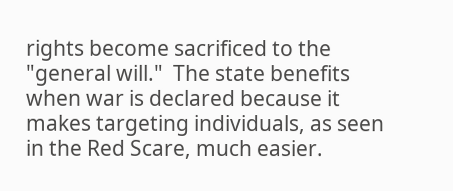rights become sacrificed to the "general will."  The state benefits when war is declared because it makes targeting individuals, as seen in the Red Scare, much easier.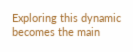Exploring this dynamic becomes the main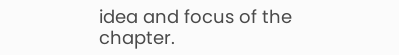idea and focus of the chapter.